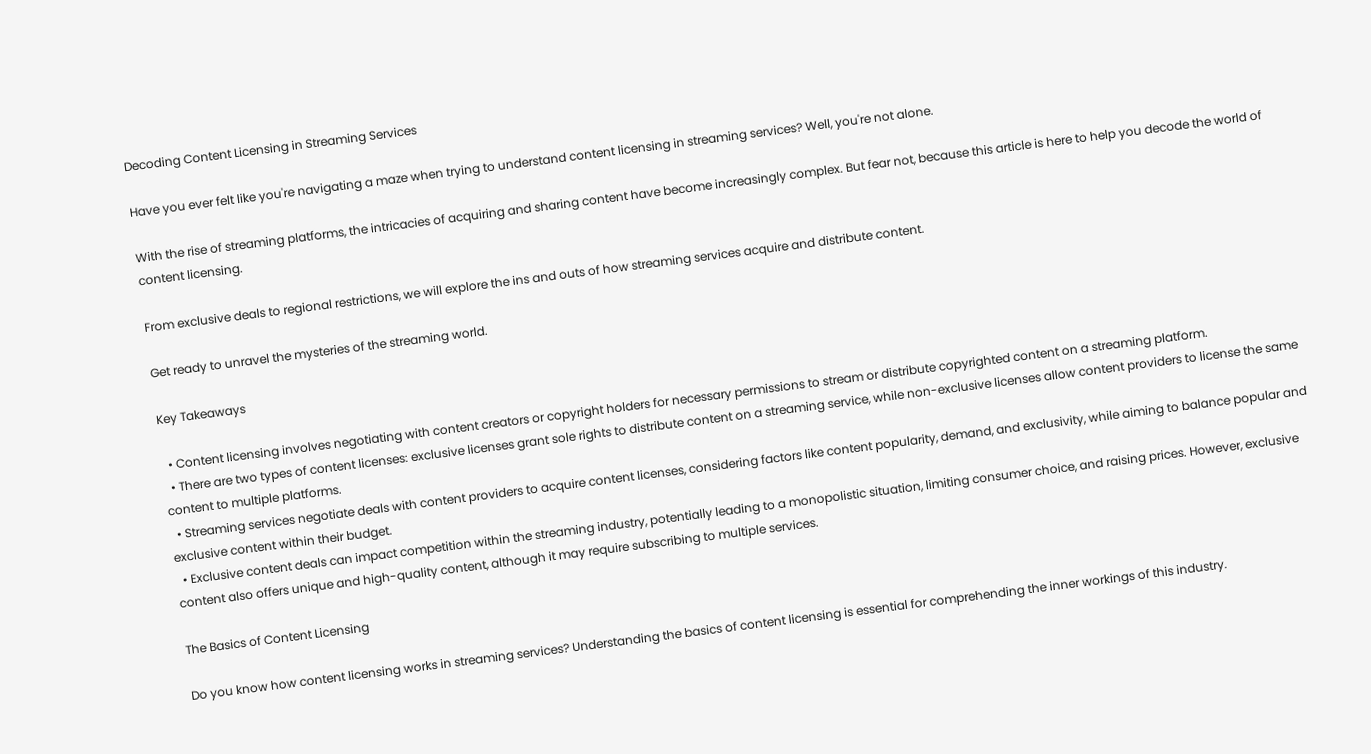Decoding Content Licensing in Streaming Services

Have you ever felt like you're navigating a maze when trying to understand content licensing in streaming services? Well, you're not alone.

With the rise of streaming platforms, the intricacies of acquiring and sharing content have become increasingly complex. But fear not, because this article is here to help you decode the world of content licensing.

From exclusive deals to regional restrictions, we will explore the ins and outs of how streaming services acquire and distribute content.

Get ready to unravel the mysteries of the streaming world.

Key Takeaways

  • Content licensing involves negotiating with content creators or copyright holders for necessary permissions to stream or distribute copyrighted content on a streaming platform.
  • There are two types of content licenses: exclusive licenses grant sole rights to distribute content on a streaming service, while non-exclusive licenses allow content providers to license the same content to multiple platforms.
  • Streaming services negotiate deals with content providers to acquire content licenses, considering factors like content popularity, demand, and exclusivity, while aiming to balance popular and exclusive content within their budget.
  • Exclusive content deals can impact competition within the streaming industry, potentially leading to a monopolistic situation, limiting consumer choice, and raising prices. However, exclusive content also offers unique and high-quality content, although it may require subscribing to multiple services.

The Basics of Content Licensing

Do you know how content licensing works in streaming services? Understanding the basics of content licensing is essential for comprehending the inner workings of this industry.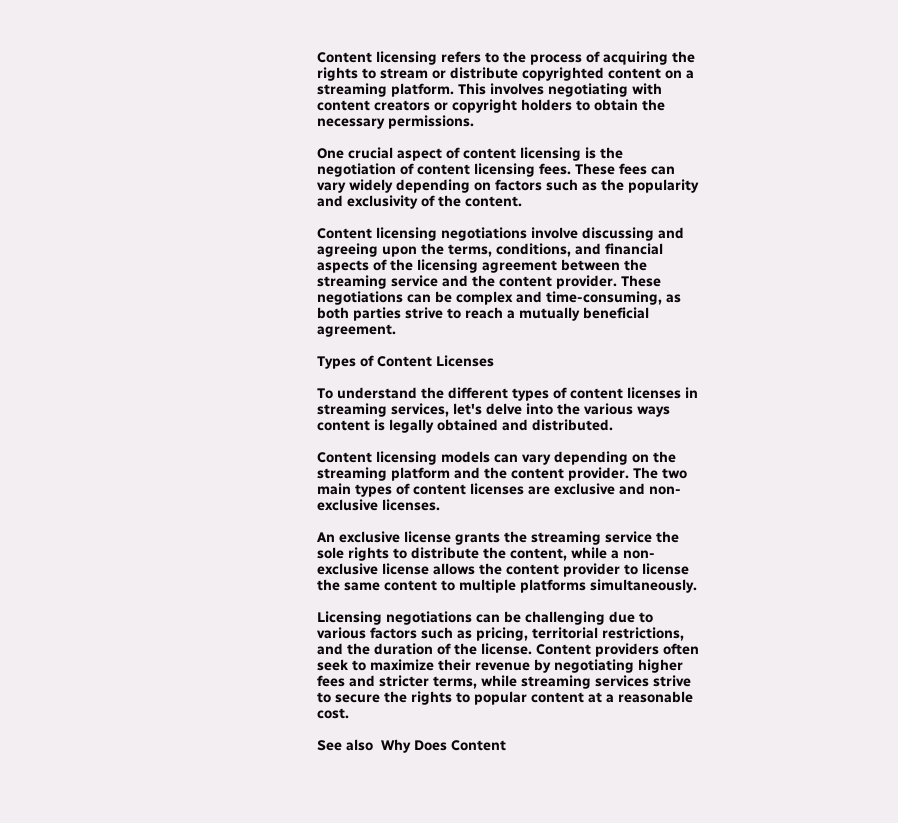Content licensing refers to the process of acquiring the rights to stream or distribute copyrighted content on a streaming platform. This involves negotiating with content creators or copyright holders to obtain the necessary permissions.

One crucial aspect of content licensing is the negotiation of content licensing fees. These fees can vary widely depending on factors such as the popularity and exclusivity of the content.

Content licensing negotiations involve discussing and agreeing upon the terms, conditions, and financial aspects of the licensing agreement between the streaming service and the content provider. These negotiations can be complex and time-consuming, as both parties strive to reach a mutually beneficial agreement.

Types of Content Licenses

To understand the different types of content licenses in streaming services, let's delve into the various ways content is legally obtained and distributed.

Content licensing models can vary depending on the streaming platform and the content provider. The two main types of content licenses are exclusive and non-exclusive licenses.

An exclusive license grants the streaming service the sole rights to distribute the content, while a non-exclusive license allows the content provider to license the same content to multiple platforms simultaneously.

Licensing negotiations can be challenging due to various factors such as pricing, territorial restrictions, and the duration of the license. Content providers often seek to maximize their revenue by negotiating higher fees and stricter terms, while streaming services strive to secure the rights to popular content at a reasonable cost.

See also  Why Does Content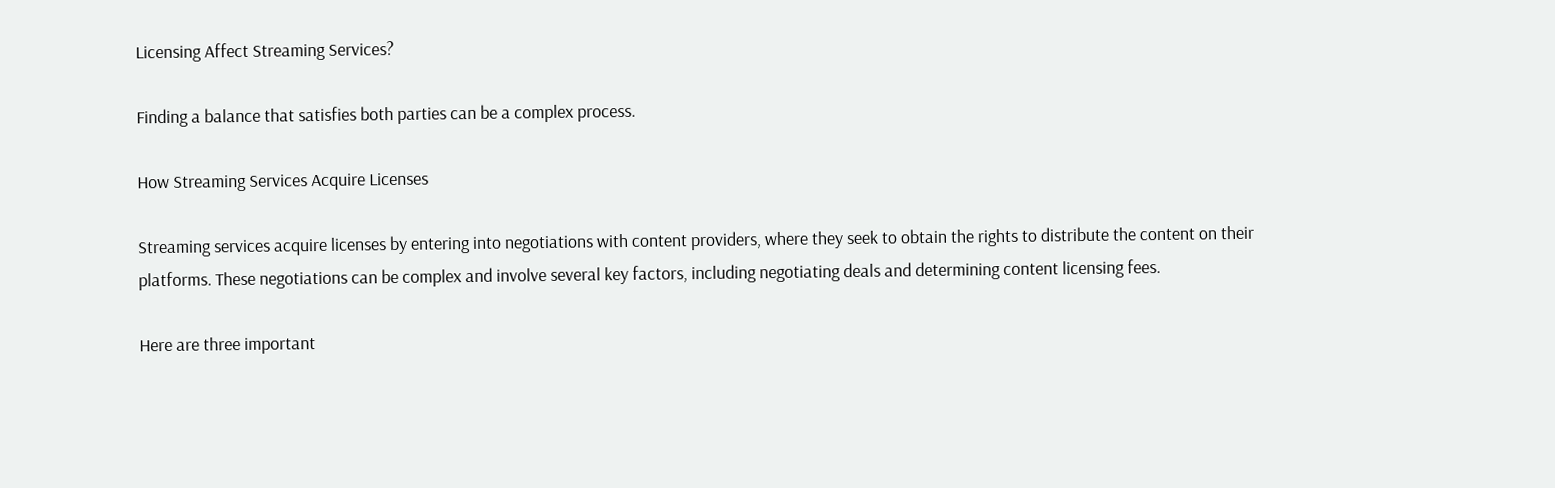Licensing Affect Streaming Services?

Finding a balance that satisfies both parties can be a complex process.

How Streaming Services Acquire Licenses

Streaming services acquire licenses by entering into negotiations with content providers, where they seek to obtain the rights to distribute the content on their platforms. These negotiations can be complex and involve several key factors, including negotiating deals and determining content licensing fees.

Here are three important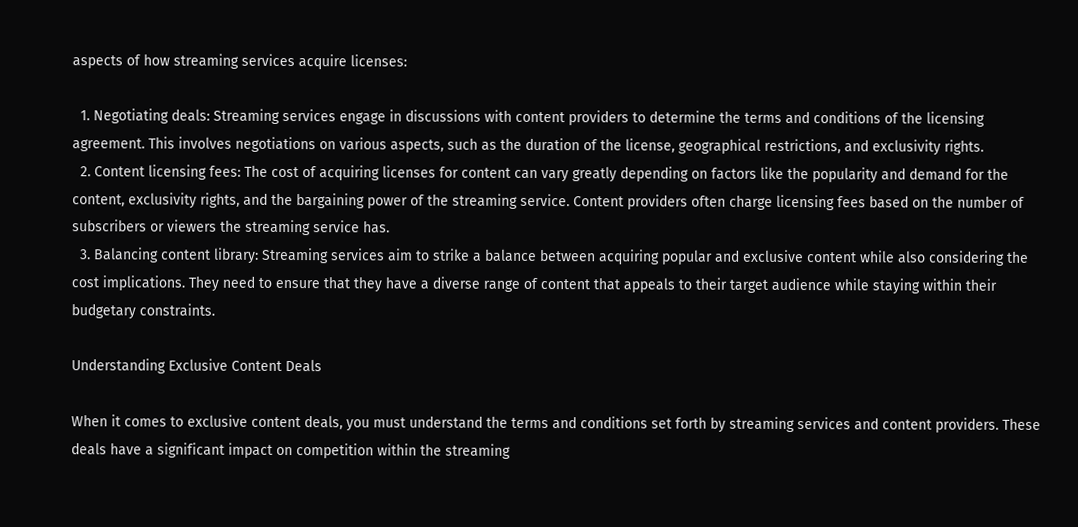aspects of how streaming services acquire licenses:

  1. Negotiating deals: Streaming services engage in discussions with content providers to determine the terms and conditions of the licensing agreement. This involves negotiations on various aspects, such as the duration of the license, geographical restrictions, and exclusivity rights.
  2. Content licensing fees: The cost of acquiring licenses for content can vary greatly depending on factors like the popularity and demand for the content, exclusivity rights, and the bargaining power of the streaming service. Content providers often charge licensing fees based on the number of subscribers or viewers the streaming service has.
  3. Balancing content library: Streaming services aim to strike a balance between acquiring popular and exclusive content while also considering the cost implications. They need to ensure that they have a diverse range of content that appeals to their target audience while staying within their budgetary constraints.

Understanding Exclusive Content Deals

When it comes to exclusive content deals, you must understand the terms and conditions set forth by streaming services and content providers. These deals have a significant impact on competition within the streaming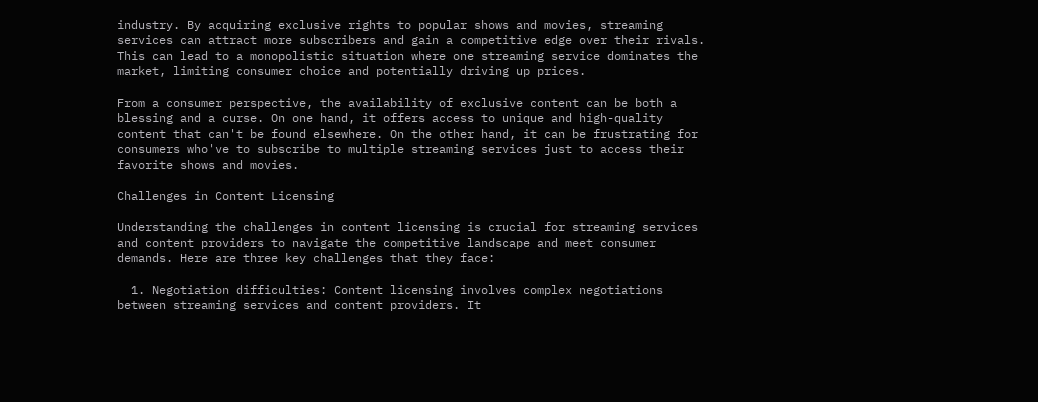industry. By acquiring exclusive rights to popular shows and movies, streaming services can attract more subscribers and gain a competitive edge over their rivals. This can lead to a monopolistic situation where one streaming service dominates the market, limiting consumer choice and potentially driving up prices.

From a consumer perspective, the availability of exclusive content can be both a blessing and a curse. On one hand, it offers access to unique and high-quality content that can't be found elsewhere. On the other hand, it can be frustrating for consumers who've to subscribe to multiple streaming services just to access their favorite shows and movies.

Challenges in Content Licensing

Understanding the challenges in content licensing is crucial for streaming services and content providers to navigate the competitive landscape and meet consumer demands. Here are three key challenges that they face:

  1. Negotiation difficulties: Content licensing involves complex negotiations between streaming services and content providers. It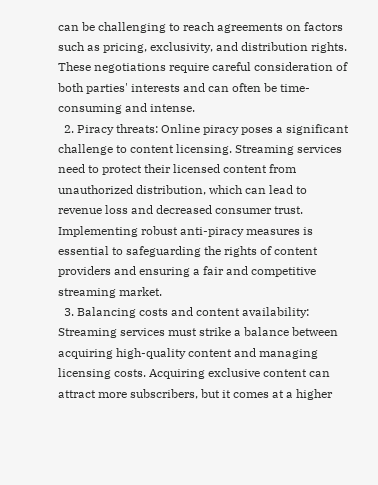can be challenging to reach agreements on factors such as pricing, exclusivity, and distribution rights. These negotiations require careful consideration of both parties' interests and can often be time-consuming and intense.
  2. Piracy threats: Online piracy poses a significant challenge to content licensing. Streaming services need to protect their licensed content from unauthorized distribution, which can lead to revenue loss and decreased consumer trust. Implementing robust anti-piracy measures is essential to safeguarding the rights of content providers and ensuring a fair and competitive streaming market.
  3. Balancing costs and content availability: Streaming services must strike a balance between acquiring high-quality content and managing licensing costs. Acquiring exclusive content can attract more subscribers, but it comes at a higher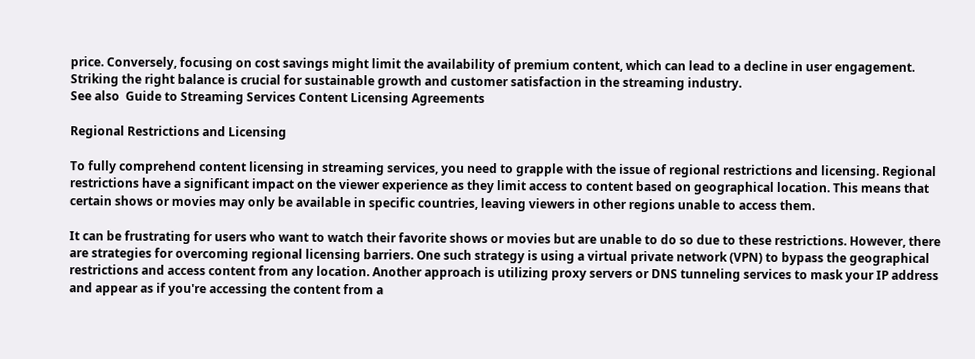price. Conversely, focusing on cost savings might limit the availability of premium content, which can lead to a decline in user engagement. Striking the right balance is crucial for sustainable growth and customer satisfaction in the streaming industry.
See also  Guide to Streaming Services Content Licensing Agreements

Regional Restrictions and Licensing

To fully comprehend content licensing in streaming services, you need to grapple with the issue of regional restrictions and licensing. Regional restrictions have a significant impact on the viewer experience as they limit access to content based on geographical location. This means that certain shows or movies may only be available in specific countries, leaving viewers in other regions unable to access them.

It can be frustrating for users who want to watch their favorite shows or movies but are unable to do so due to these restrictions. However, there are strategies for overcoming regional licensing barriers. One such strategy is using a virtual private network (VPN) to bypass the geographical restrictions and access content from any location. Another approach is utilizing proxy servers or DNS tunneling services to mask your IP address and appear as if you're accessing the content from a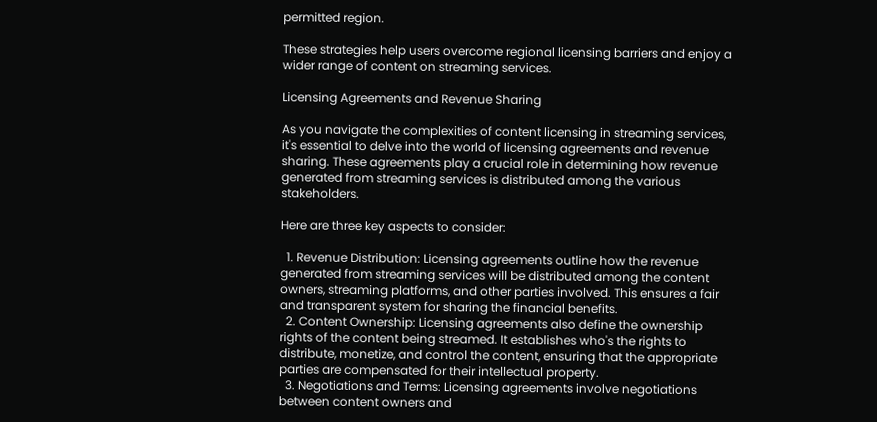permitted region.

These strategies help users overcome regional licensing barriers and enjoy a wider range of content on streaming services.

Licensing Agreements and Revenue Sharing

As you navigate the complexities of content licensing in streaming services, it's essential to delve into the world of licensing agreements and revenue sharing. These agreements play a crucial role in determining how revenue generated from streaming services is distributed among the various stakeholders.

Here are three key aspects to consider:

  1. Revenue Distribution: Licensing agreements outline how the revenue generated from streaming services will be distributed among the content owners, streaming platforms, and other parties involved. This ensures a fair and transparent system for sharing the financial benefits.
  2. Content Ownership: Licensing agreements also define the ownership rights of the content being streamed. It establishes who's the rights to distribute, monetize, and control the content, ensuring that the appropriate parties are compensated for their intellectual property.
  3. Negotiations and Terms: Licensing agreements involve negotiations between content owners and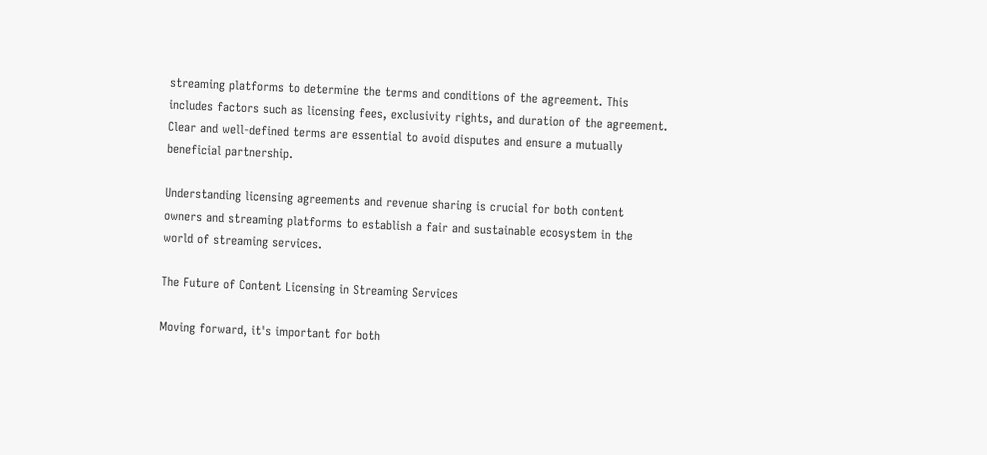streaming platforms to determine the terms and conditions of the agreement. This includes factors such as licensing fees, exclusivity rights, and duration of the agreement. Clear and well-defined terms are essential to avoid disputes and ensure a mutually beneficial partnership.

Understanding licensing agreements and revenue sharing is crucial for both content owners and streaming platforms to establish a fair and sustainable ecosystem in the world of streaming services.

The Future of Content Licensing in Streaming Services

Moving forward, it's important for both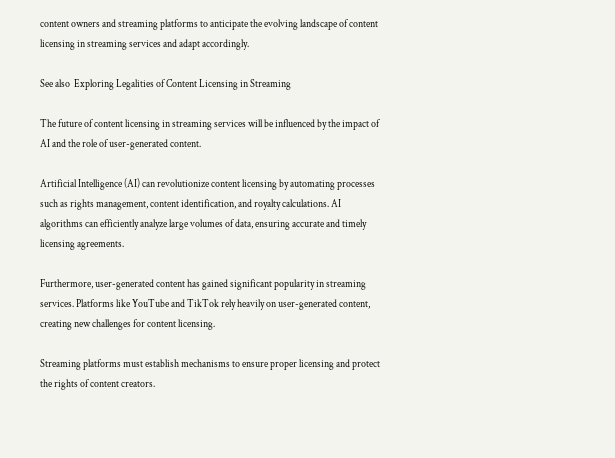content owners and streaming platforms to anticipate the evolving landscape of content licensing in streaming services and adapt accordingly.

See also  Exploring Legalities of Content Licensing in Streaming

The future of content licensing in streaming services will be influenced by the impact of AI and the role of user-generated content.

Artificial Intelligence (AI) can revolutionize content licensing by automating processes such as rights management, content identification, and royalty calculations. AI algorithms can efficiently analyze large volumes of data, ensuring accurate and timely licensing agreements.

Furthermore, user-generated content has gained significant popularity in streaming services. Platforms like YouTube and TikTok rely heavily on user-generated content, creating new challenges for content licensing.

Streaming platforms must establish mechanisms to ensure proper licensing and protect the rights of content creators.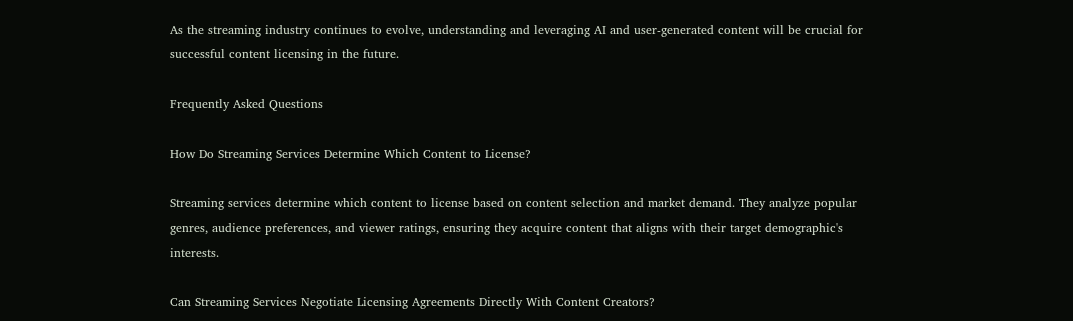As the streaming industry continues to evolve, understanding and leveraging AI and user-generated content will be crucial for successful content licensing in the future.

Frequently Asked Questions

How Do Streaming Services Determine Which Content to License?

Streaming services determine which content to license based on content selection and market demand. They analyze popular genres, audience preferences, and viewer ratings, ensuring they acquire content that aligns with their target demographic's interests.

Can Streaming Services Negotiate Licensing Agreements Directly With Content Creators?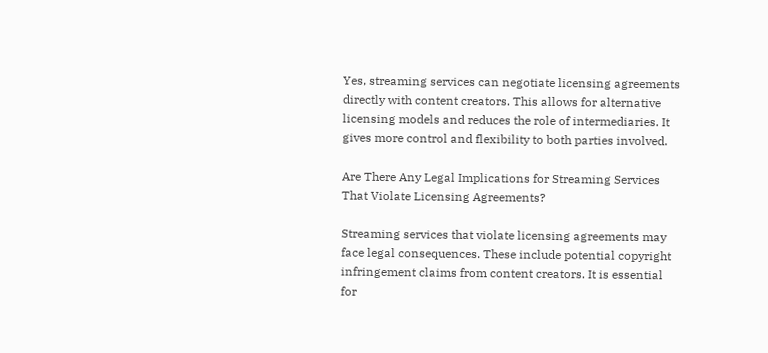Yes, streaming services can negotiate licensing agreements directly with content creators. This allows for alternative licensing models and reduces the role of intermediaries. It gives more control and flexibility to both parties involved.

Are There Any Legal Implications for Streaming Services That Violate Licensing Agreements?

Streaming services that violate licensing agreements may face legal consequences. These include potential copyright infringement claims from content creators. It is essential for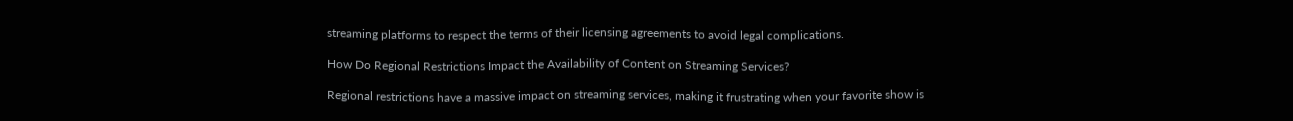streaming platforms to respect the terms of their licensing agreements to avoid legal complications.

How Do Regional Restrictions Impact the Availability of Content on Streaming Services?

Regional restrictions have a massive impact on streaming services, making it frustrating when your favorite show is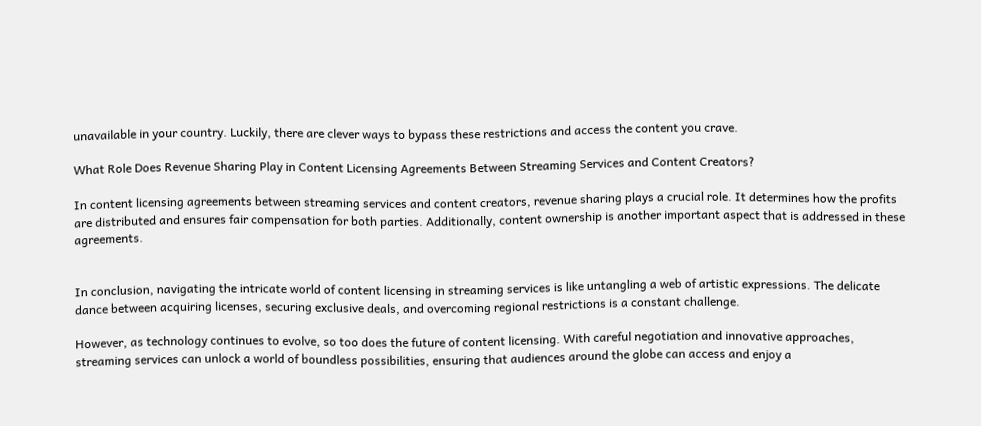unavailable in your country. Luckily, there are clever ways to bypass these restrictions and access the content you crave.

What Role Does Revenue Sharing Play in Content Licensing Agreements Between Streaming Services and Content Creators?

In content licensing agreements between streaming services and content creators, revenue sharing plays a crucial role. It determines how the profits are distributed and ensures fair compensation for both parties. Additionally, content ownership is another important aspect that is addressed in these agreements.


In conclusion, navigating the intricate world of content licensing in streaming services is like untangling a web of artistic expressions. The delicate dance between acquiring licenses, securing exclusive deals, and overcoming regional restrictions is a constant challenge.

However, as technology continues to evolve, so too does the future of content licensing. With careful negotiation and innovative approaches, streaming services can unlock a world of boundless possibilities, ensuring that audiences around the globe can access and enjoy a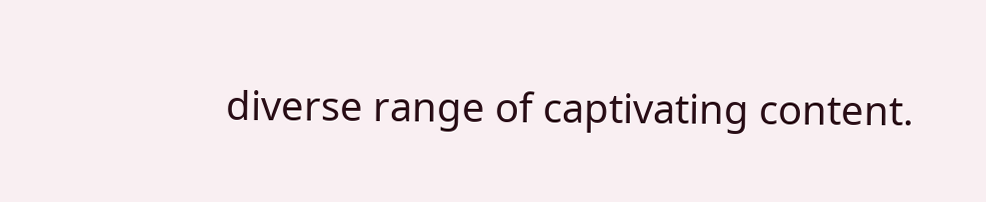diverse range of captivating content.